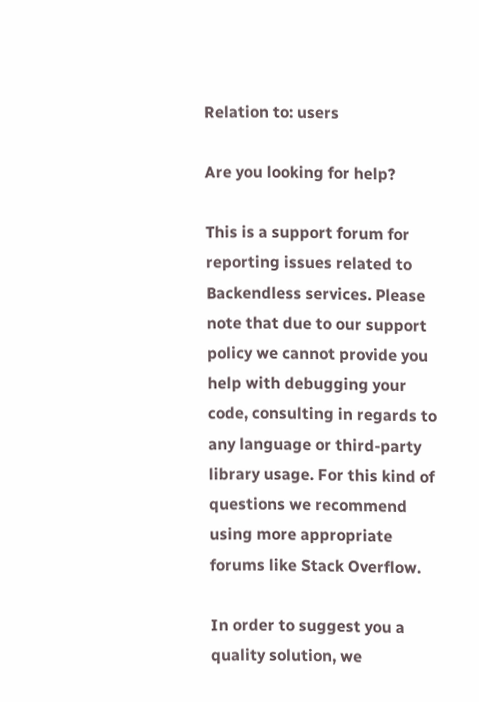Relation to: users

Are you looking for help?

This is a support forum for reporting issues related to Backendless services. Please note that due to our support policy we cannot provide you help with debugging your code, consulting in regards to any language or third-party library usage. For this kind of questions we recommend using more appropriate forums like Stack Overflow.

In order to suggest you a quality solution, we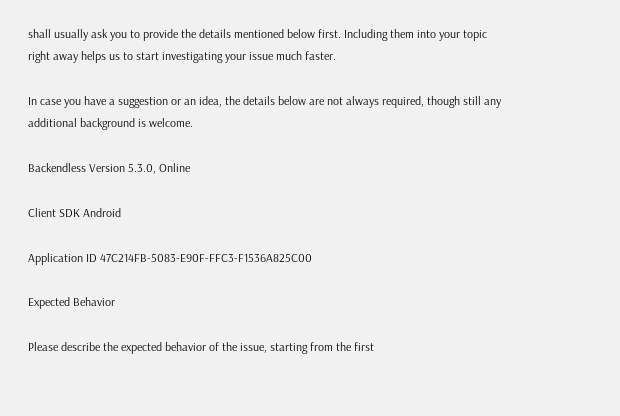shall usually ask you to provide the details mentioned below first. Including them into your topic right away helps us to start investigating your issue much faster.

In case you have a suggestion or an idea, the details below are not always required, though still any additional background is welcome.

Backendless Version 5.3.0, Online

Client SDK Android

Application ID 47C214FB-5083-E90F-FFC3-F1536A825C00

Expected Behavior

Please describe the expected behavior of the issue, starting from the first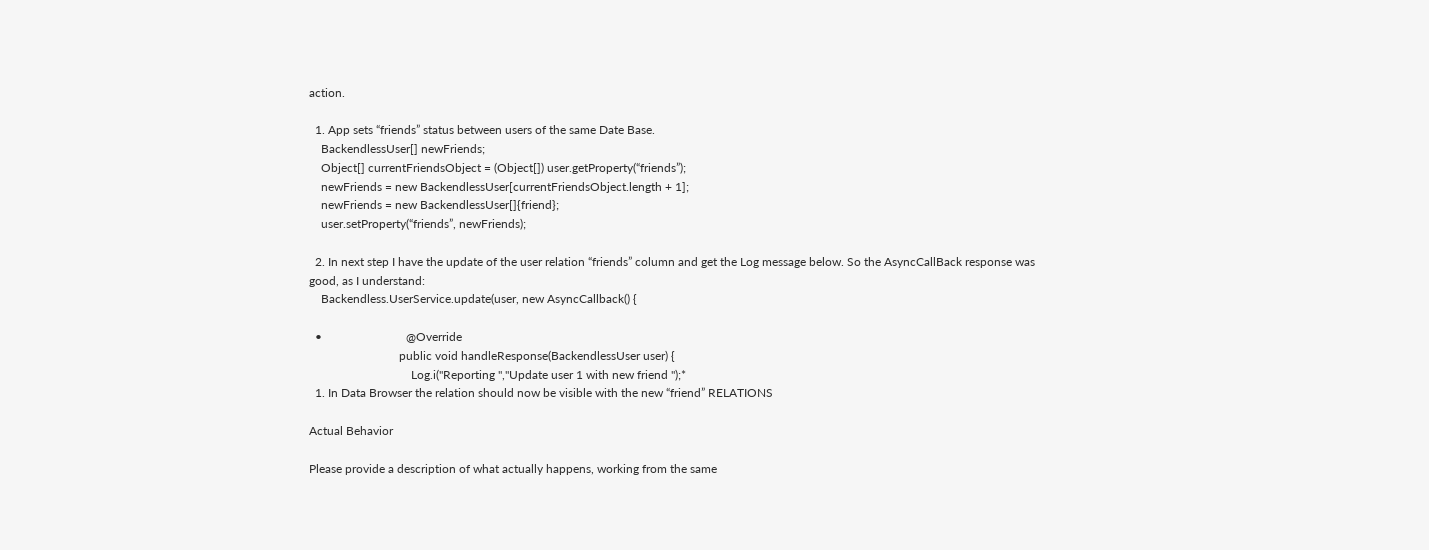action.

  1. App sets “friends” status between users of the same Date Base.
    BackendlessUser[] newFriends;
    Object[] currentFriendsObject = (Object[]) user.getProperty(“friends”);
    newFriends = new BackendlessUser[currentFriendsObject.length + 1];
    newFriends = new BackendlessUser[]{friend};
    user.setProperty(“friends”, newFriends);

  2. In next step I have the update of the user relation “friends” column and get the Log message below. So the AsyncCallBack response was good, as I understand:
    Backendless.UserService.update(user, new AsyncCallback() {

  •                            @Override
                              public void handleResponse(BackendlessUser user) {
                                  Log.i("Reporting ","Update user 1 with new friend ");*
  1. In Data Browser the relation should now be visible with the new “friend” RELATIONS

Actual Behavior

Please provide a description of what actually happens, working from the same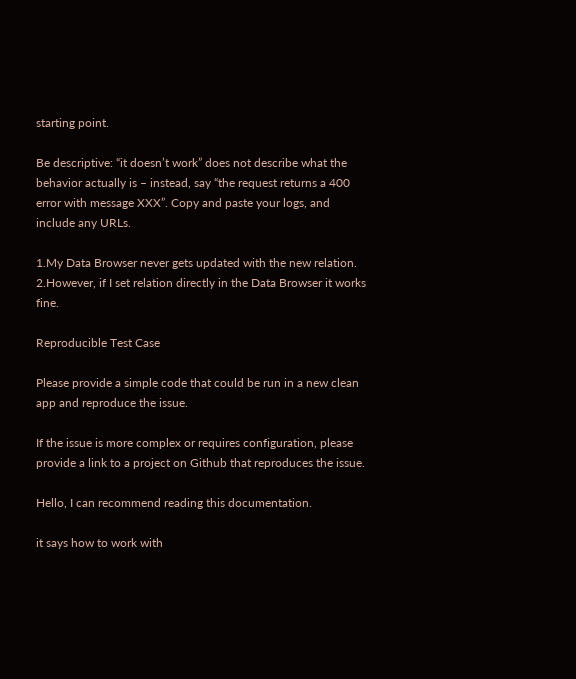starting point.

Be descriptive: “it doesn’t work” does not describe what the behavior actually is – instead, say “the request returns a 400 error with message XXX”. Copy and paste your logs, and include any URLs.

1.My Data Browser never gets updated with the new relation.
2.However, if I set relation directly in the Data Browser it works fine.

Reproducible Test Case

Please provide a simple code that could be run in a new clean app and reproduce the issue.

If the issue is more complex or requires configuration, please provide a link to a project on Github that reproduces the issue.

Hello, I can recommend reading this documentation.

it says how to work with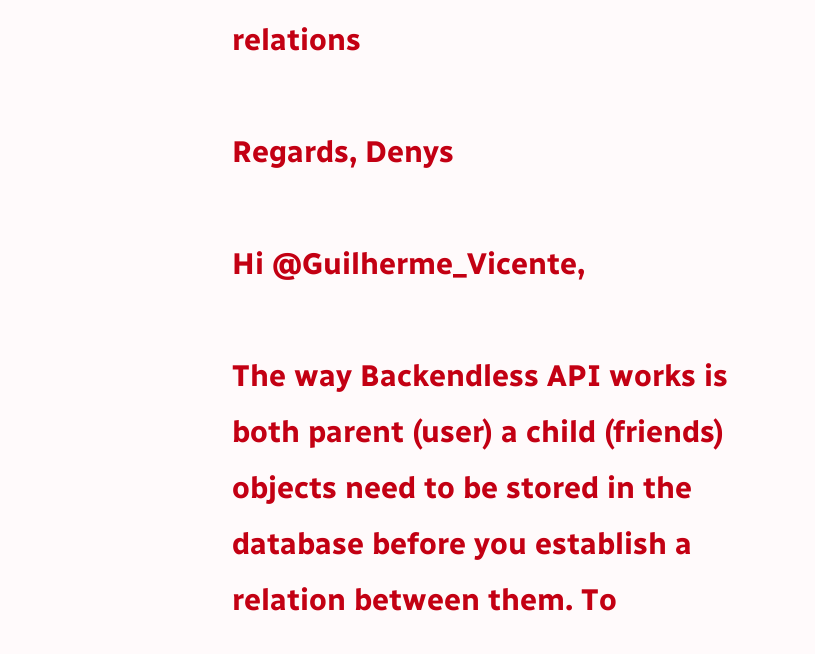relations

Regards, Denys

Hi @Guilherme_Vicente,

The way Backendless API works is both parent (user) a child (friends) objects need to be stored in the database before you establish a relation between them. To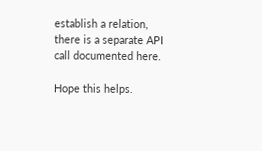establish a relation, there is a separate API call documented here.

Hope this helps.